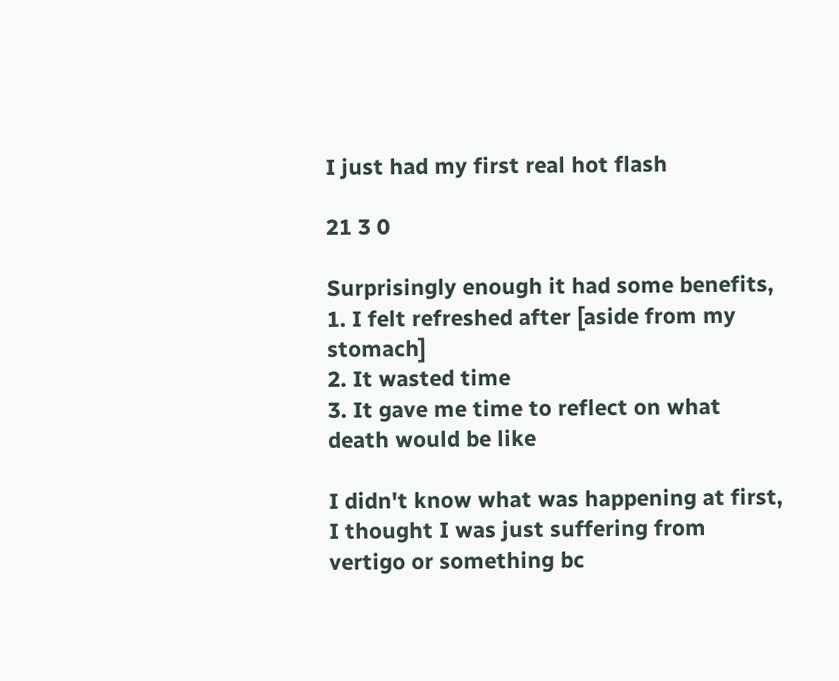I just had my first real hot flash

21 3 0

Surprisingly enough it had some benefits,
1. I felt refreshed after [aside from my stomach]
2. It wasted time
3. It gave me time to reflect on what death would be like

I didn't know what was happening at first, I thought I was just suffering from vertigo or something bc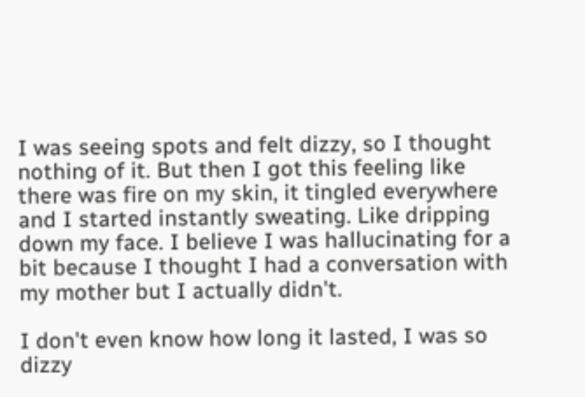I was seeing spots and felt dizzy, so I thought nothing of it. But then I got this feeling like there was fire on my skin, it tingled everywhere and I started instantly sweating. Like dripping down my face. I believe I was hallucinating for a bit because I thought I had a conversation with my mother but I actually didn't.

I don't even know how long it lasted, I was so dizzy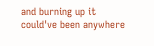and burning up it could've been anywhere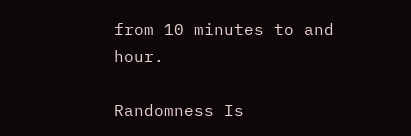from 10 minutes to and hour.

Randomness Is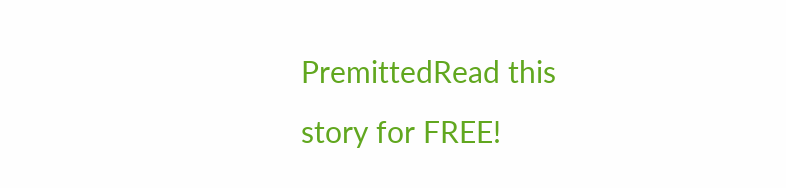PremittedRead this story for FREE!